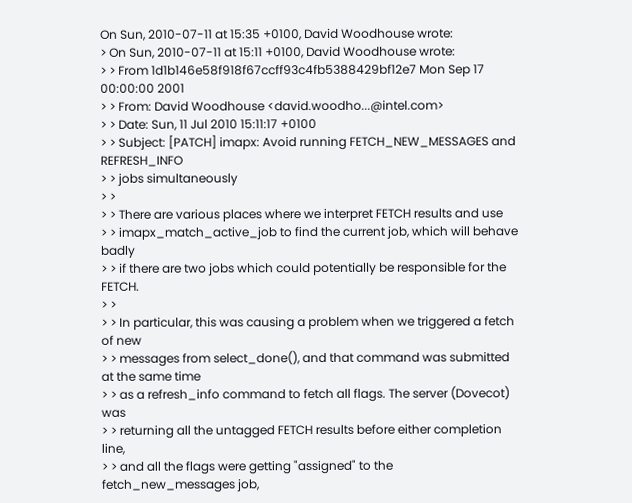On Sun, 2010-07-11 at 15:35 +0100, David Woodhouse wrote:
> On Sun, 2010-07-11 at 15:11 +0100, David Woodhouse wrote:
> > From 1d1b146e58f918f67ccff93c4fb5388429bf12e7 Mon Sep 17 00:00:00 2001
> > From: David Woodhouse <david.woodho...@intel.com>
> > Date: Sun, 11 Jul 2010 15:11:17 +0100
> > Subject: [PATCH] imapx: Avoid running FETCH_NEW_MESSAGES and REFRESH_INFO
> > jobs simultaneously
> >
> > There are various places where we interpret FETCH results and use
> > imapx_match_active_job to find the current job, which will behave badly
> > if there are two jobs which could potentially be responsible for the FETCH.
> >
> > In particular, this was causing a problem when we triggered a fetch of new
> > messages from select_done(), and that command was submitted at the same time
> > as a refresh_info command to fetch all flags. The server (Dovecot) was
> > returning all the untagged FETCH results before either completion line,
> > and all the flags were getting "assigned" to the fetch_new_messages job,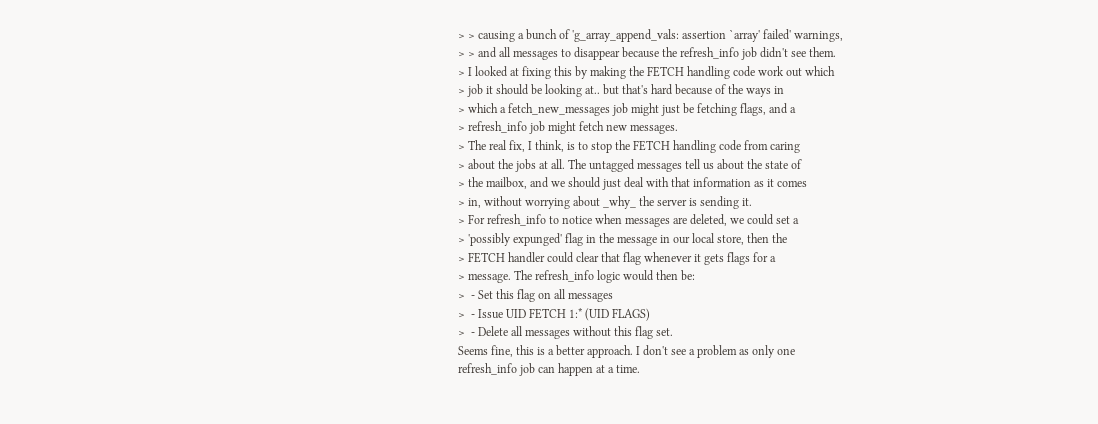> > causing a bunch of 'g_array_append_vals: assertion `array' failed' warnings,
> > and all messages to disappear because the refresh_info job didn't see them.
> I looked at fixing this by making the FETCH handling code work out which
> job it should be looking at.. but that's hard because of the ways in
> which a fetch_new_messages job might just be fetching flags, and a
> refresh_info job might fetch new messages.
> The real fix, I think, is to stop the FETCH handling code from caring
> about the jobs at all. The untagged messages tell us about the state of
> the mailbox, and we should just deal with that information as it comes
> in, without worrying about _why_ the server is sending it.
> For refresh_info to notice when messages are deleted, we could set a
> 'possibly expunged' flag in the message in our local store, then the
> FETCH handler could clear that flag whenever it gets flags for a
> message. The refresh_info logic would then be:
>  - Set this flag on all messages
>  - Issue UID FETCH 1:* (UID FLAGS)
>  - Delete all messages without this flag set.
Seems fine, this is a better approach. I don't see a problem as only one
refresh_info job can happen at a time.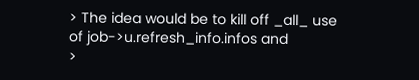> The idea would be to kill off _all_ use of job->u.refresh_info.infos and
>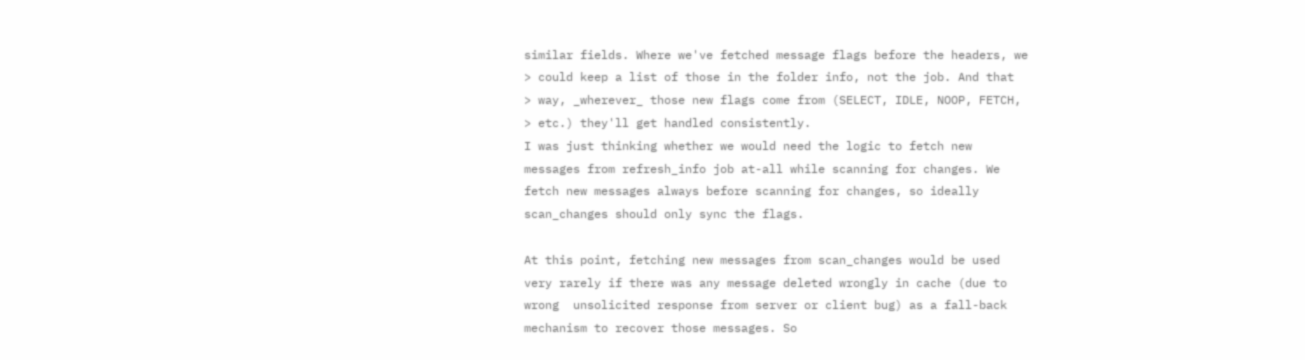similar fields. Where we've fetched message flags before the headers, we
> could keep a list of those in the folder info, not the job. And that
> way, _wherever_ those new flags come from (SELECT, IDLE, NOOP, FETCH,
> etc.) they'll get handled consistently.
I was just thinking whether we would need the logic to fetch new
messages from refresh_info job at-all while scanning for changes. We
fetch new messages always before scanning for changes, so ideally
scan_changes should only sync the flags.

At this point, fetching new messages from scan_changes would be used
very rarely if there was any message deleted wrongly in cache (due to
wrong  unsolicited response from server or client bug) as a fall-back
mechanism to recover those messages. So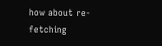how about re-fetching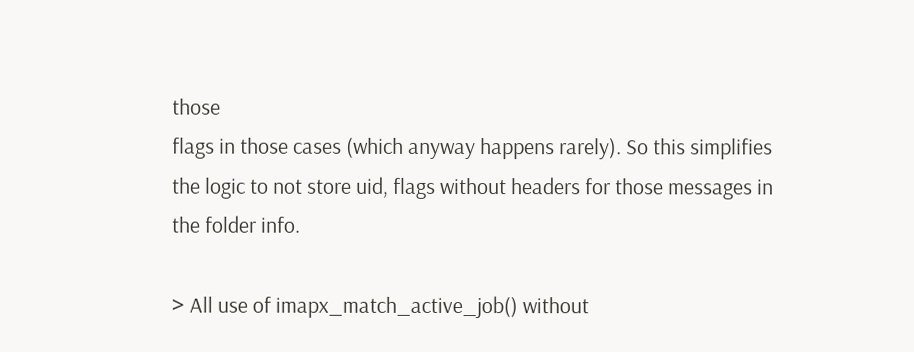those
flags in those cases (which anyway happens rarely). So this simplifies
the logic to not store uid, flags without headers for those messages in
the folder info.

> All use of imapx_match_active_job() without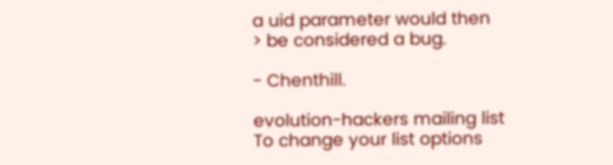a uid parameter would then
> be considered a bug.

- Chenthill.

evolution-hackers mailing list
To change your list options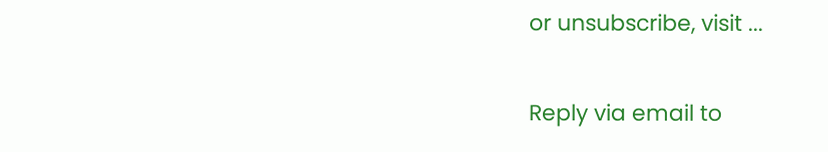or unsubscribe, visit ...

Reply via email to